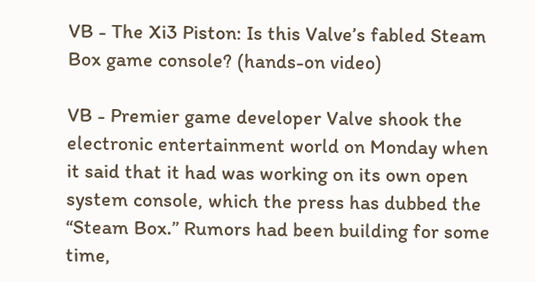VB - The Xi3 Piston: Is this Valve’s fabled Steam Box game console? (hands-on video)

VB - Premier game developer Valve shook the electronic entertainment world on Monday when it said that it had was working on its own open system console, which the press has dubbed the “Steam Box.” Rumors had been building for some time,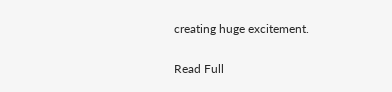creating huge excitement.

Read Full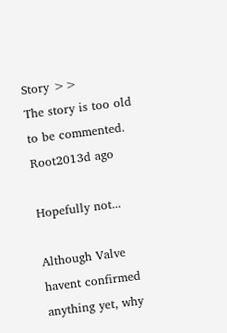Story >>
The story is too old to be commented.
Root2013d ago

Hopefully not...

Although Valve havent confirmed anything yet, why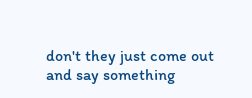don't they just come out and say something